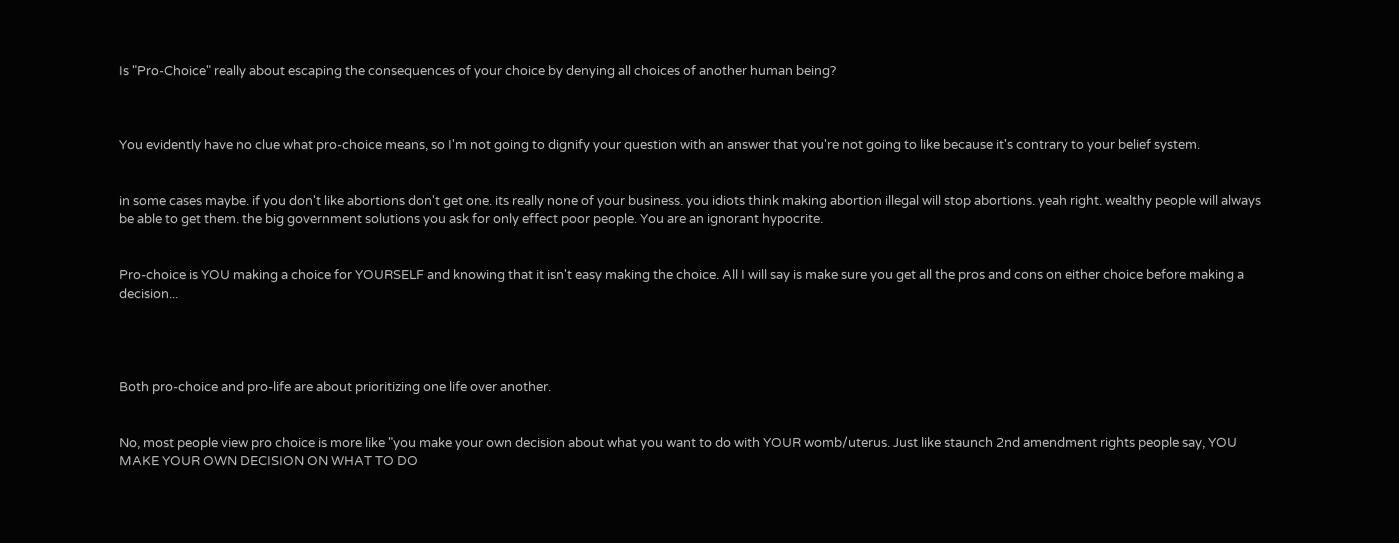Is "Pro-Choice" really about escaping the consequences of your choice by denying all choices of another human being?



You evidently have no clue what pro-choice means, so I'm not going to dignify your question with an answer that you're not going to like because it's contrary to your belief system.


in some cases maybe. if you don't like abortions don't get one. its really none of your business. you idiots think making abortion illegal will stop abortions. yeah right. wealthy people will always be able to get them. the big government solutions you ask for only effect poor people. You are an ignorant hypocrite.


Pro-choice is YOU making a choice for YOURSELF and knowing that it isn't easy making the choice. All I will say is make sure you get all the pros and cons on either choice before making a decision...




Both pro-choice and pro-life are about prioritizing one life over another.


No, most people view pro choice is more like "you make your own decision about what you want to do with YOUR womb/uterus. Just like staunch 2nd amendment rights people say, YOU MAKE YOUR OWN DECISION ON WHAT TO DO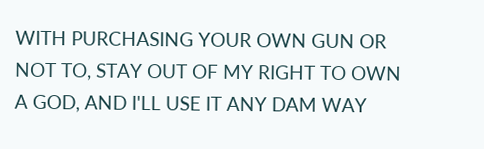WITH PURCHASING YOUR OWN GUN OR NOT TO, STAY OUT OF MY RIGHT TO OWN A GOD, AND I'LL USE IT ANY DAM WAY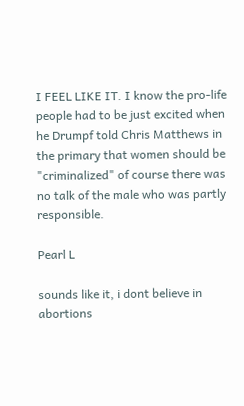I FEEL LIKE IT. I know the pro-life people had to be just excited when he Drumpf told Chris Matthews in the primary that women should be "criminalized" of course there was no talk of the male who was partly responsible.

Pearl L

sounds like it, i dont believe in abortions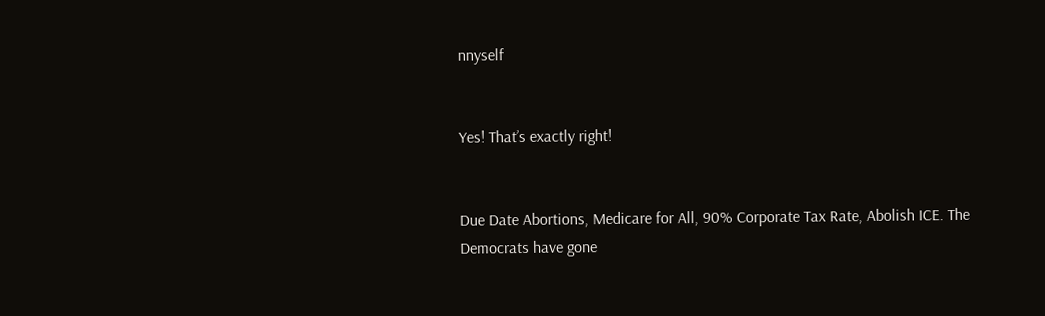nnyself


Yes! That’s exactly right!


Due Date Abortions, Medicare for All, 90% Corporate Tax Rate, Abolish ICE. The Democrats have gone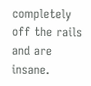completely off the rails and are insane.